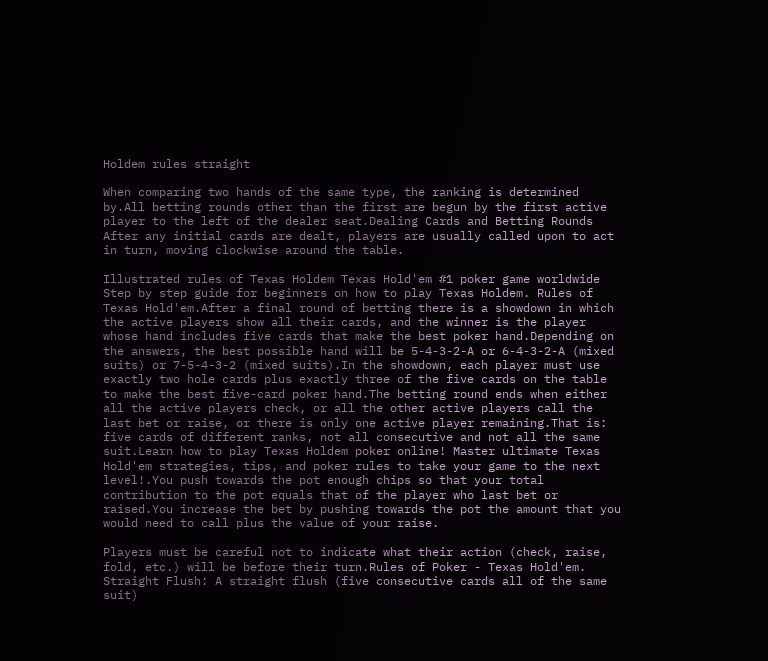Holdem rules straight

When comparing two hands of the same type, the ranking is determined by.All betting rounds other than the first are begun by the first active player to the left of the dealer seat.Dealing Cards and Betting Rounds After any initial cards are dealt, players are usually called upon to act in turn, moving clockwise around the table.

Illustrated rules of Texas Holdem Texas Hold'em #1 poker game worldwide Step by step guide for beginners on how to play Texas Holdem. Rules of Texas Hold'em.After a final round of betting there is a showdown in which the active players show all their cards, and the winner is the player whose hand includes five cards that make the best poker hand.Depending on the answers, the best possible hand will be 5-4-3-2-A or 6-4-3-2-A (mixed suits) or 7-5-4-3-2 (mixed suits).In the showdown, each player must use exactly two hole cards plus exactly three of the five cards on the table to make the best five-card poker hand.The betting round ends when either all the active players check, or all the other active players call the last bet or raise, or there is only one active player remaining.That is: five cards of different ranks, not all consecutive and not all the same suit.Learn how to play Texas Holdem poker online! Master ultimate Texas Hold'em strategies, tips, and poker rules to take your game to the next level!.You push towards the pot enough chips so that your total contribution to the pot equals that of the player who last bet or raised.You increase the bet by pushing towards the pot the amount that you would need to call plus the value of your raise.

Players must be careful not to indicate what their action (check, raise, fold, etc.) will be before their turn.Rules of Poker - Texas Hold'em. Straight Flush: A straight flush (five consecutive cards all of the same suit)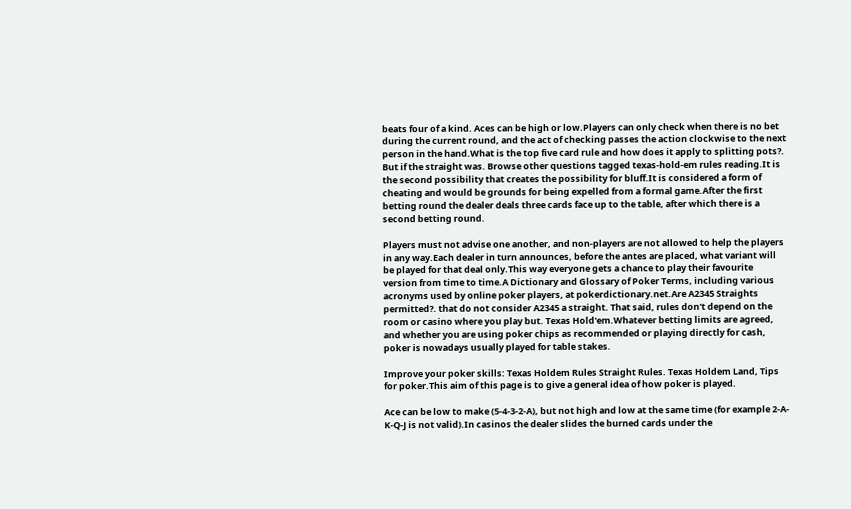beats four of a kind. Aces can be high or low.Players can only check when there is no bet during the current round, and the act of checking passes the action clockwise to the next person in the hand.What is the top five card rule and how does it apply to splitting pots?. But if the straight was. Browse other questions tagged texas-hold-em rules reading.It is the second possibility that creates the possibility for bluff.It is considered a form of cheating and would be grounds for being expelled from a formal game.After the first betting round the dealer deals three cards face up to the table, after which there is a second betting round.

Players must not advise one another, and non-players are not allowed to help the players in any way.Each dealer in turn announces, before the antes are placed, what variant will be played for that deal only.This way everyone gets a chance to play their favourite version from time to time.A Dictionary and Glossary of Poker Terms, including various acronyms used by online poker players, at pokerdictionary.net.Are A2345 Straights permitted?. that do not consider A2345 a straight. That said, rules don't depend on the room or casino where you play but. Texas Hold'em.Whatever betting limits are agreed, and whether you are using poker chips as recommended or playing directly for cash, poker is nowadays usually played for table stakes.

Improve your poker skills: Texas Holdem Rules Straight Rules. Texas Holdem Land, Tips for poker.This aim of this page is to give a general idea of how poker is played.

Ace can be low to make (5-4-3-2-A), but not high and low at the same time (for example 2-A-K-Q-J is not valid).In casinos the dealer slides the burned cards under the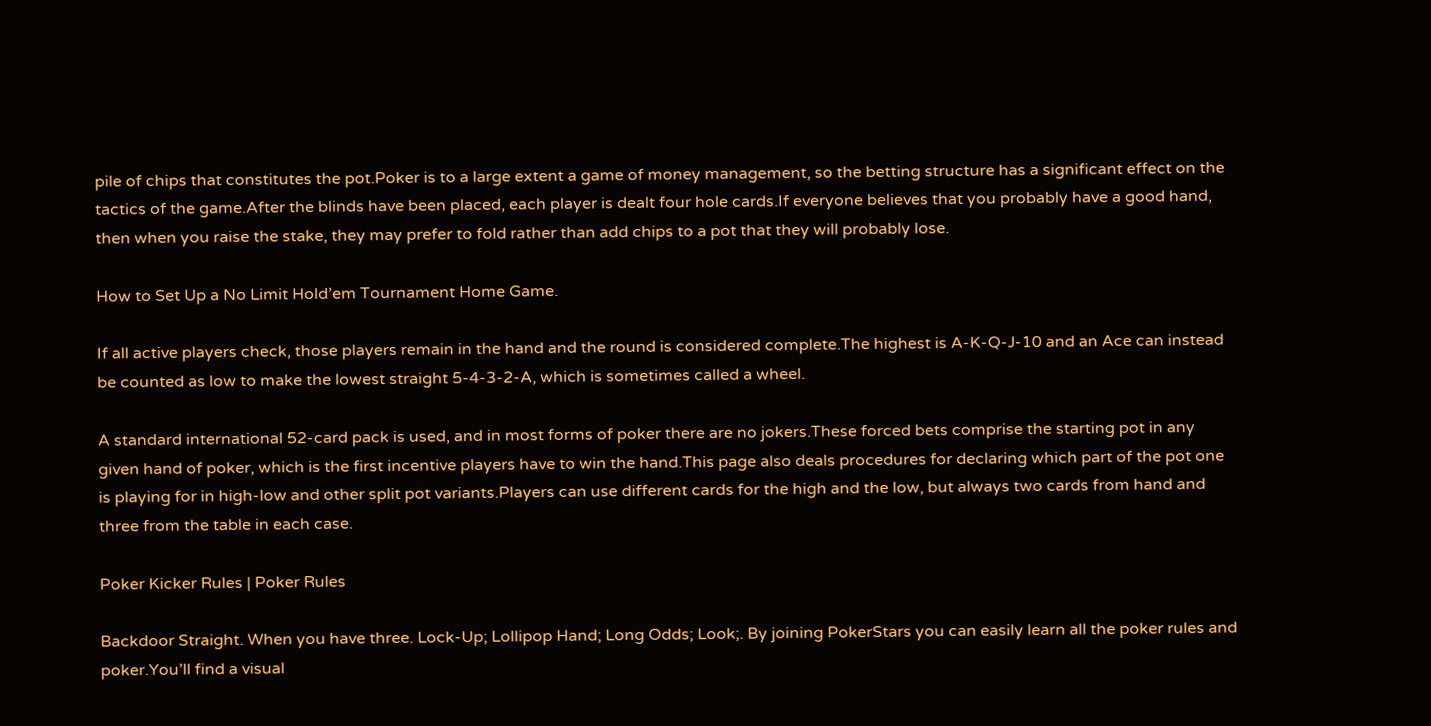pile of chips that constitutes the pot.Poker is to a large extent a game of money management, so the betting structure has a significant effect on the tactics of the game.After the blinds have been placed, each player is dealt four hole cards.If everyone believes that you probably have a good hand, then when you raise the stake, they may prefer to fold rather than add chips to a pot that they will probably lose.

How to Set Up a No Limit Hold’em Tournament Home Game.

If all active players check, those players remain in the hand and the round is considered complete.The highest is A-K-Q-J-10 and an Ace can instead be counted as low to make the lowest straight 5-4-3-2-A, which is sometimes called a wheel.

A standard international 52-card pack is used, and in most forms of poker there are no jokers.These forced bets comprise the starting pot in any given hand of poker, which is the first incentive players have to win the hand.This page also deals procedures for declaring which part of the pot one is playing for in high-low and other split pot variants.Players can use different cards for the high and the low, but always two cards from hand and three from the table in each case.

Poker Kicker Rules | Poker Rules

Backdoor Straight. When you have three. Lock-Up; Lollipop Hand; Long Odds; Look;. By joining PokerStars you can easily learn all the poker rules and poker.You’ll find a visual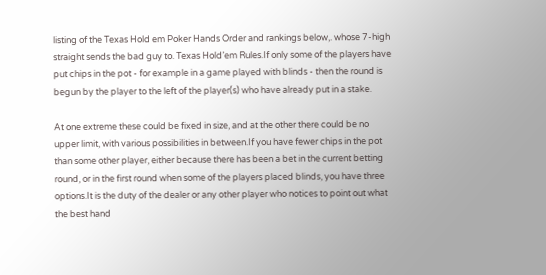listing of the Texas Hold em Poker Hands Order and rankings below,. whose 7-high straight sends the bad guy to. Texas Hold’em Rules.If only some of the players have put chips in the pot - for example in a game played with blinds - then the round is begun by the player to the left of the player(s) who have already put in a stake.

At one extreme these could be fixed in size, and at the other there could be no upper limit, with various possibilities in between.If you have fewer chips in the pot than some other player, either because there has been a bet in the current betting round, or in the first round when some of the players placed blinds, you have three options.It is the duty of the dealer or any other player who notices to point out what the best hand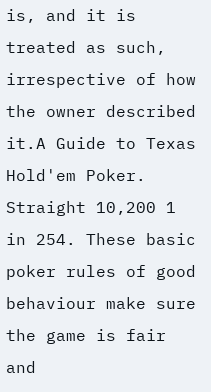is, and it is treated as such, irrespective of how the owner described it.A Guide to Texas Hold'em Poker. Straight 10,200 1 in 254. These basic poker rules of good behaviour make sure the game is fair and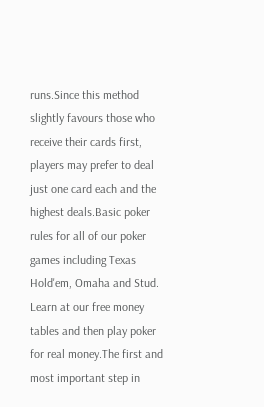runs.Since this method slightly favours those who receive their cards first, players may prefer to deal just one card each and the highest deals.Basic poker rules for all of our poker games including Texas Hold'em, Omaha and Stud. Learn at our free money tables and then play poker for real money.The first and most important step in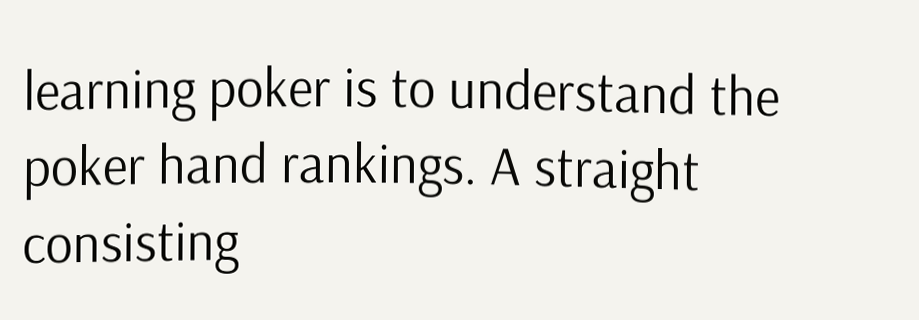learning poker is to understand the poker hand rankings. A straight consisting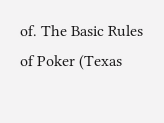of. The Basic Rules of Poker (Texas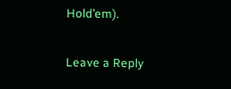Hold’em).

Leave a Reply